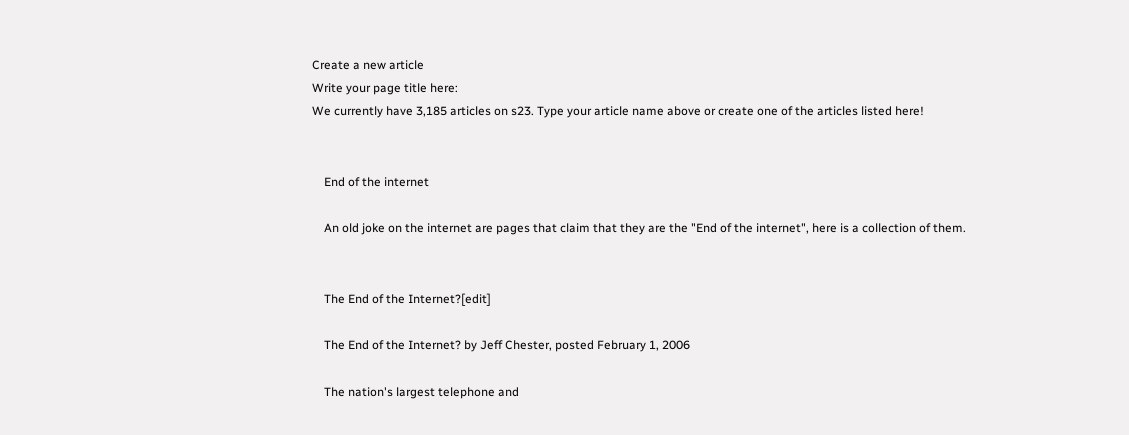Create a new article
Write your page title here:
We currently have 3,185 articles on s23. Type your article name above or create one of the articles listed here!


    End of the internet

    An old joke on the internet are pages that claim that they are the "End of the internet", here is a collection of them.


    The End of the Internet?[edit]

    The End of the Internet? by Jeff Chester, posted February 1, 2006

    The nation's largest telephone and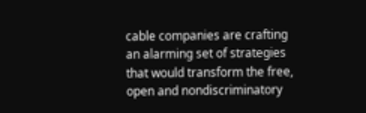cable companies are crafting an alarming set of strategies that would transform the free, open and nondiscriminatory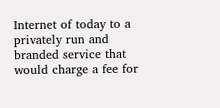Internet of today to a privately run and branded service that would charge a fee for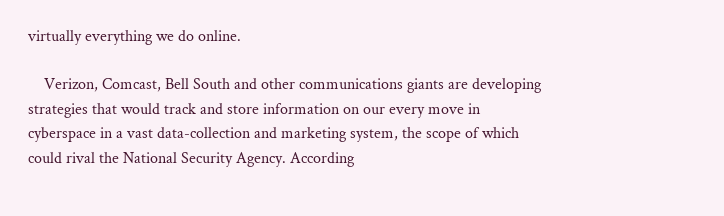virtually everything we do online.

    Verizon, Comcast, Bell South and other communications giants are developing strategies that would track and store information on our every move in cyberspace in a vast data-collection and marketing system, the scope of which could rival the National Security Agency. According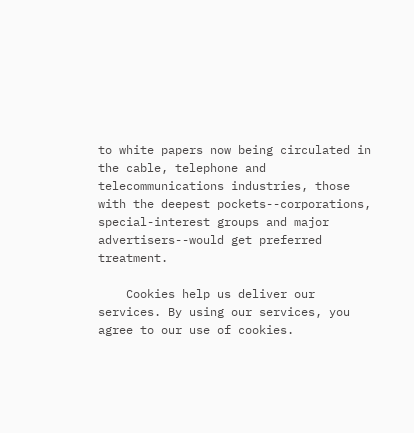to white papers now being circulated in the cable, telephone and telecommunications industries, those with the deepest pockets--corporations, special-interest groups and major advertisers--would get preferred treatment.

    Cookies help us deliver our services. By using our services, you agree to our use of cookies.